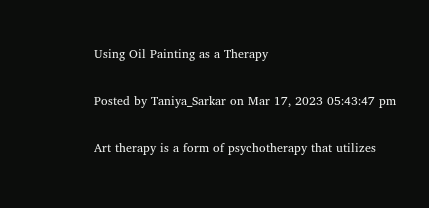Using Oil Painting as a Therapy

Posted by Taniya_Sarkar on Mar 17, 2023 05:43:47 pm

Art therapy is a form of psychotherapy that utilizes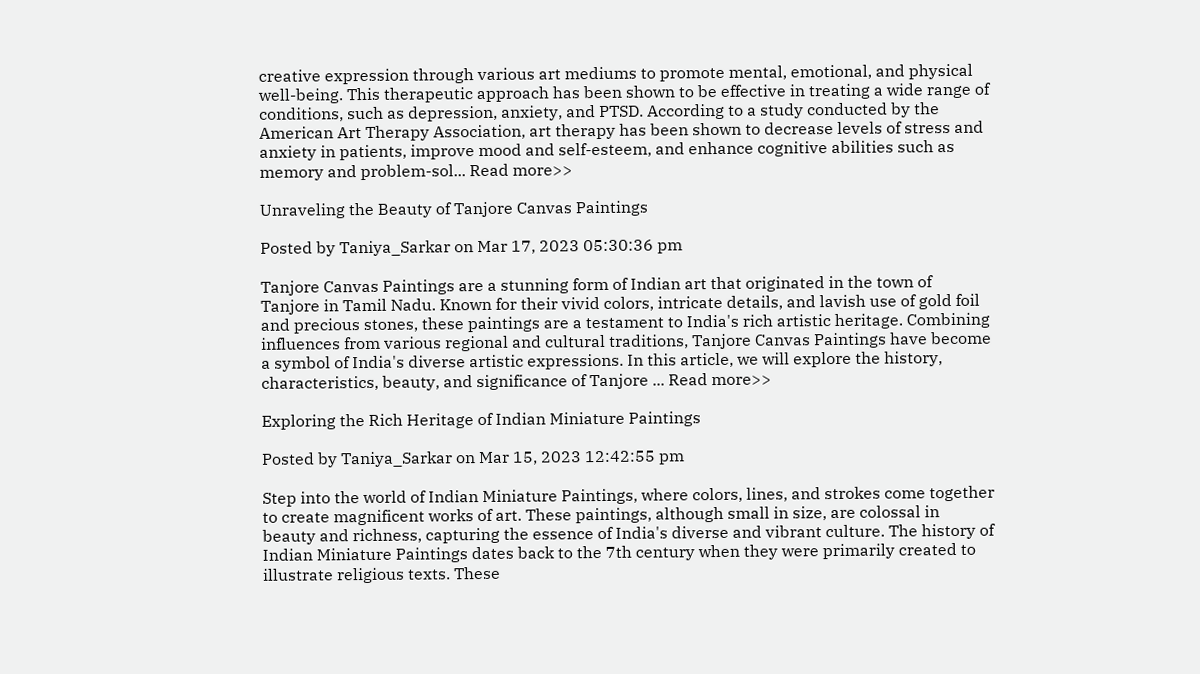creative expression through various art mediums to promote mental, emotional, and physical well-being. This therapeutic approach has been shown to be effective in treating a wide range of conditions, such as depression, anxiety, and PTSD. According to a study conducted by the American Art Therapy Association, art therapy has been shown to decrease levels of stress and anxiety in patients, improve mood and self-esteem, and enhance cognitive abilities such as memory and problem-sol... Read more>>

Unraveling the Beauty of Tanjore Canvas Paintings

Posted by Taniya_Sarkar on Mar 17, 2023 05:30:36 pm

Tanjore Canvas Paintings are a stunning form of Indian art that originated in the town of Tanjore in Tamil Nadu. Known for their vivid colors, intricate details, and lavish use of gold foil and precious stones, these paintings are a testament to India's rich artistic heritage. Combining influences from various regional and cultural traditions, Tanjore Canvas Paintings have become a symbol of India's diverse artistic expressions. In this article, we will explore the history, characteristics, beauty, and significance of Tanjore ... Read more>>

Exploring the Rich Heritage of Indian Miniature Paintings

Posted by Taniya_Sarkar on Mar 15, 2023 12:42:55 pm

Step into the world of Indian Miniature Paintings, where colors, lines, and strokes come together to create magnificent works of art. These paintings, although small in size, are colossal in beauty and richness, capturing the essence of India's diverse and vibrant culture. The history of Indian Miniature Paintings dates back to the 7th century when they were primarily created to illustrate religious texts. These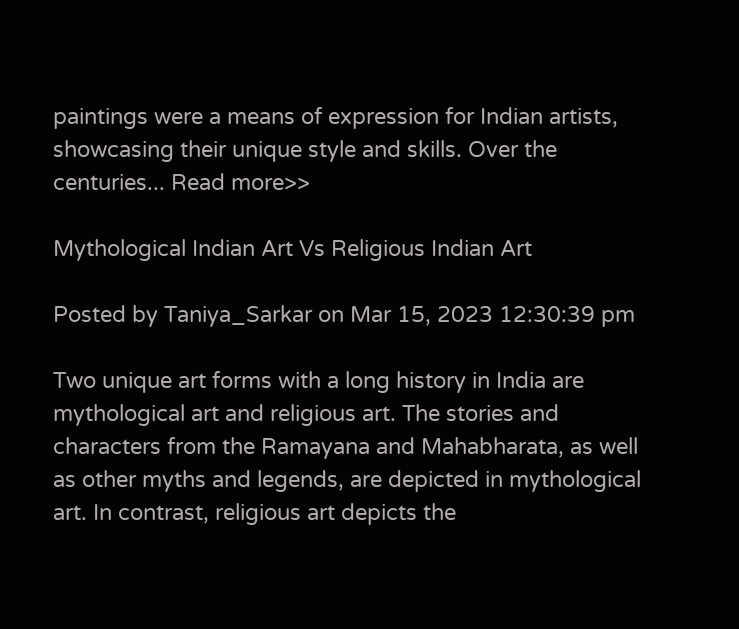paintings were a means of expression for Indian artists, showcasing their unique style and skills. Over the centuries... Read more>>

Mythological Indian Art Vs Religious Indian Art

Posted by Taniya_Sarkar on Mar 15, 2023 12:30:39 pm

Two unique art forms with a long history in India are mythological art and religious art. The stories and characters from the Ramayana and Mahabharata, as well as other myths and legends, are depicted in mythological art. In contrast, religious art depicts the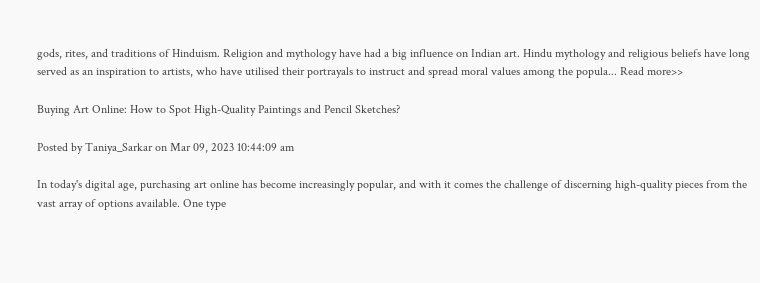gods, rites, and traditions of Hinduism. Religion and mythology have had a big influence on Indian art. Hindu mythology and religious beliefs have long served as an inspiration to artists, who have utilised their portrayals to instruct and spread moral values among the popula... Read more>>

Buying Art Online: How to Spot High-Quality Paintings and Pencil Sketches?

Posted by Taniya_Sarkar on Mar 09, 2023 10:44:09 am

In today's digital age, purchasing art online has become increasingly popular, and with it comes the challenge of discerning high-quality pieces from the vast array of options available. One type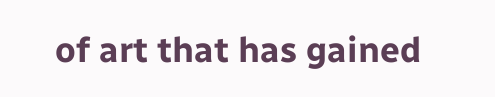of art that has gained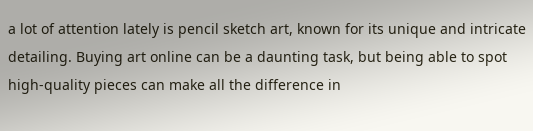a lot of attention lately is pencil sketch art, known for its unique and intricate detailing. Buying art online can be a daunting task, but being able to spot high-quality pieces can make all the difference in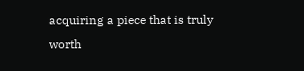acquiring a piece that is truly worth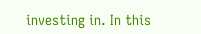investing in. In this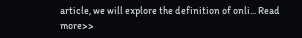article, we will explore the definition of onli... Read more>>